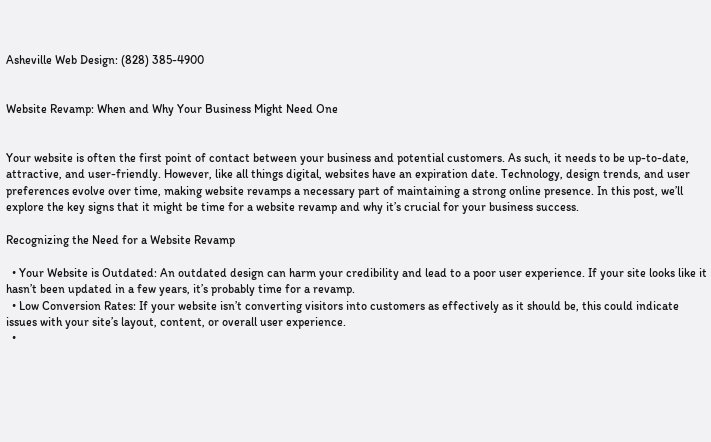Asheville Web Design: (828) 385-4900


Website Revamp: When and Why Your Business Might Need One


Your website is often the first point of contact between your business and potential customers. As such, it needs to be up-to-date, attractive, and user-friendly. However, like all things digital, websites have an expiration date. Technology, design trends, and user preferences evolve over time, making website revamps a necessary part of maintaining a strong online presence. In this post, we’ll explore the key signs that it might be time for a website revamp and why it’s crucial for your business success.

Recognizing the Need for a Website Revamp

  • Your Website is Outdated: An outdated design can harm your credibility and lead to a poor user experience. If your site looks like it hasn’t been updated in a few years, it’s probably time for a revamp.
  • Low Conversion Rates: If your website isn’t converting visitors into customers as effectively as it should be, this could indicate issues with your site’s layout, content, or overall user experience.
  •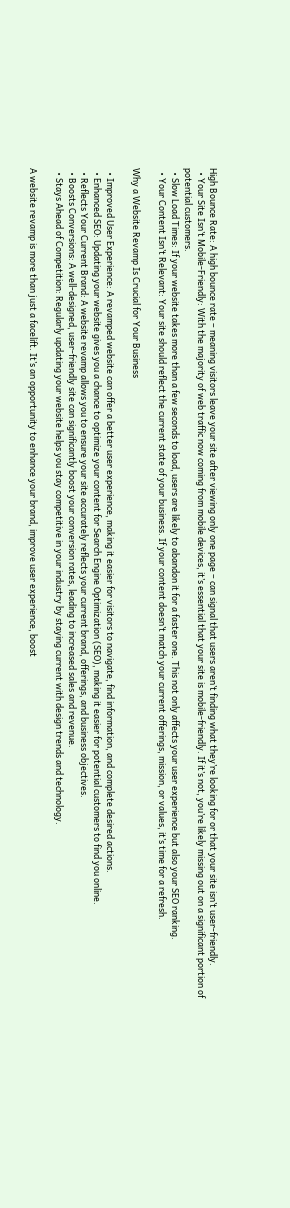High Bounce Rate: A high bounce rate – meaning visitors leave your site after viewing only one page – can signal that users aren’t finding what they’re looking for or that your site isn’t user-friendly.
  • Your Site Isn’t Mobile-Friendly: With the majority of web traffic now coming from mobile devices, it’s essential that your site is mobile-friendly. If it’s not, you’re likely missing out on a significant portion of potential customers.
  • Slow Load Times: If your website takes more than a few seconds to load, users are likely to abandon it for a faster one. This not only affects your user experience but also your SEO ranking.
  • Your Content Isn’t Relevant: Your site should reflect the current state of your business. If your content doesn’t match your current offerings, mission, or values, it’s time for a refresh.

Why a Website Revamp Is Crucial for Your Business

  • Improved User Experience: A revamped website can offer a better user experience, making it easier for visitors to navigate, find information, and complete desired actions.
  • Enhanced SEO: Updating your website gives you a chance to optimize your content for Search Engine Optimization (SEO), making it easier for potential customers to find you online.
  • Reflects Your Current Brand: A website revamp allows you to ensure your site accurately reflects your current brand, offerings, and business objectives.
  • Boosts Conversions: A well-designed, user-friendly site can significantly boost your conversion rates, leading to increased sales and revenue.
  • Stays Ahead of Competition: Regularly updating your website helps you stay competitive in your industry by staying current with design trends and technology.

A website revamp is more than just a facelift. It’s an opportunity to enhance your brand, improve user experience, boost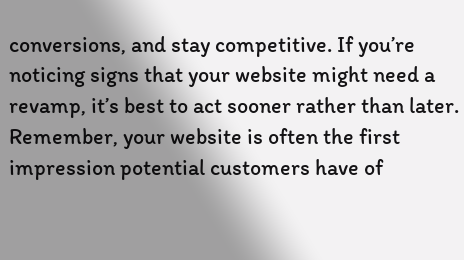conversions, and stay competitive. If you’re noticing signs that your website might need a revamp, it’s best to act sooner rather than later. Remember, your website is often the first impression potential customers have of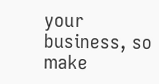your business, so make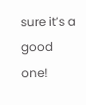sure it’s a good one!